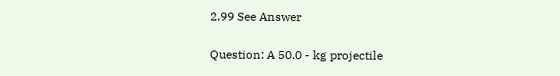2.99 See Answer

Question: A 50.0 - kg projectile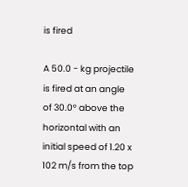is fired

A 50.0 - kg projectile is fired at an angle of 30.0° above the horizontal with an initial speed of 1.20 x 102 m/s from the top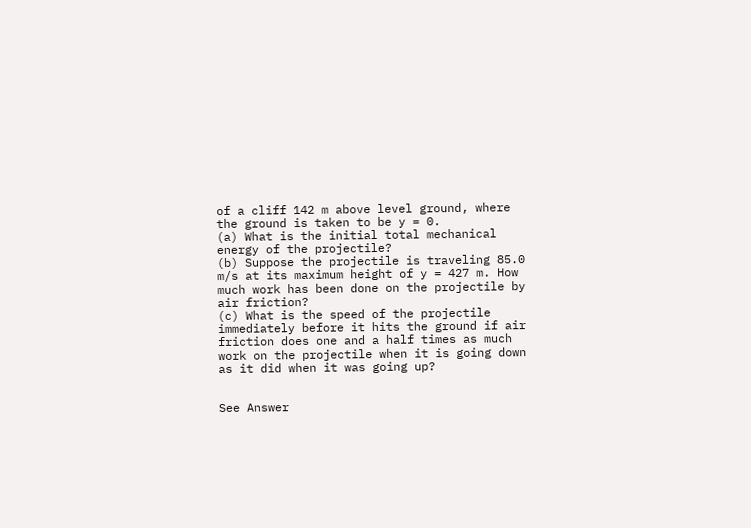of a cliff 142 m above level ground, where the ground is taken to be y = 0.
(a) What is the initial total mechanical energy of the projectile?
(b) Suppose the projectile is traveling 85.0 m/s at its maximum height of y = 427 m. How much work has been done on the projectile by air friction?
(c) What is the speed of the projectile immediately before it hits the ground if air friction does one and a half times as much work on the projectile when it is going down as it did when it was going up?


See Answer